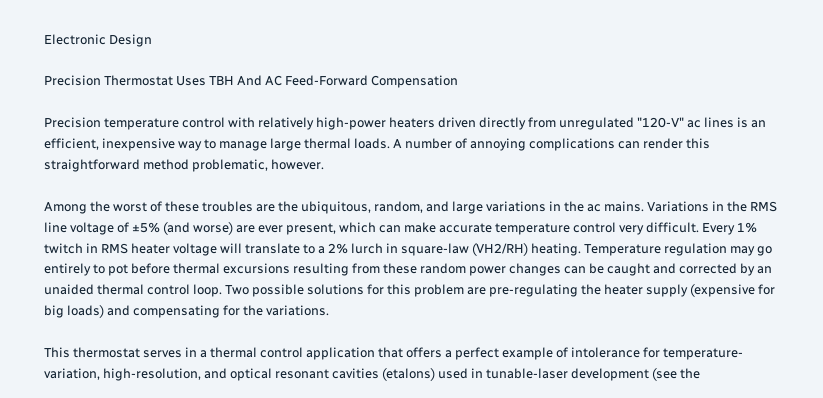Electronic Design

Precision Thermostat Uses TBH And AC Feed-Forward Compensation

Precision temperature control with relatively high-power heaters driven directly from unregulated "120-V" ac lines is an efficient, inexpensive way to manage large thermal loads. A number of annoying complications can render this straightforward method problematic, however.

Among the worst of these troubles are the ubiquitous, random, and large variations in the ac mains. Variations in the RMS line voltage of ±5% (and worse) are ever present, which can make accurate temperature control very difficult. Every 1% twitch in RMS heater voltage will translate to a 2% lurch in square-law (VH2/RH) heating. Temperature regulation may go entirely to pot before thermal excursions resulting from these random power changes can be caught and corrected by an unaided thermal control loop. Two possible solutions for this problem are pre-regulating the heater supply (expensive for big loads) and compensating for the variations.

This thermostat serves in a thermal control application that offers a perfect example of intolerance for temperature-variation, high-resolution, and optical resonant cavities (etalons) used in tunable-laser development (see the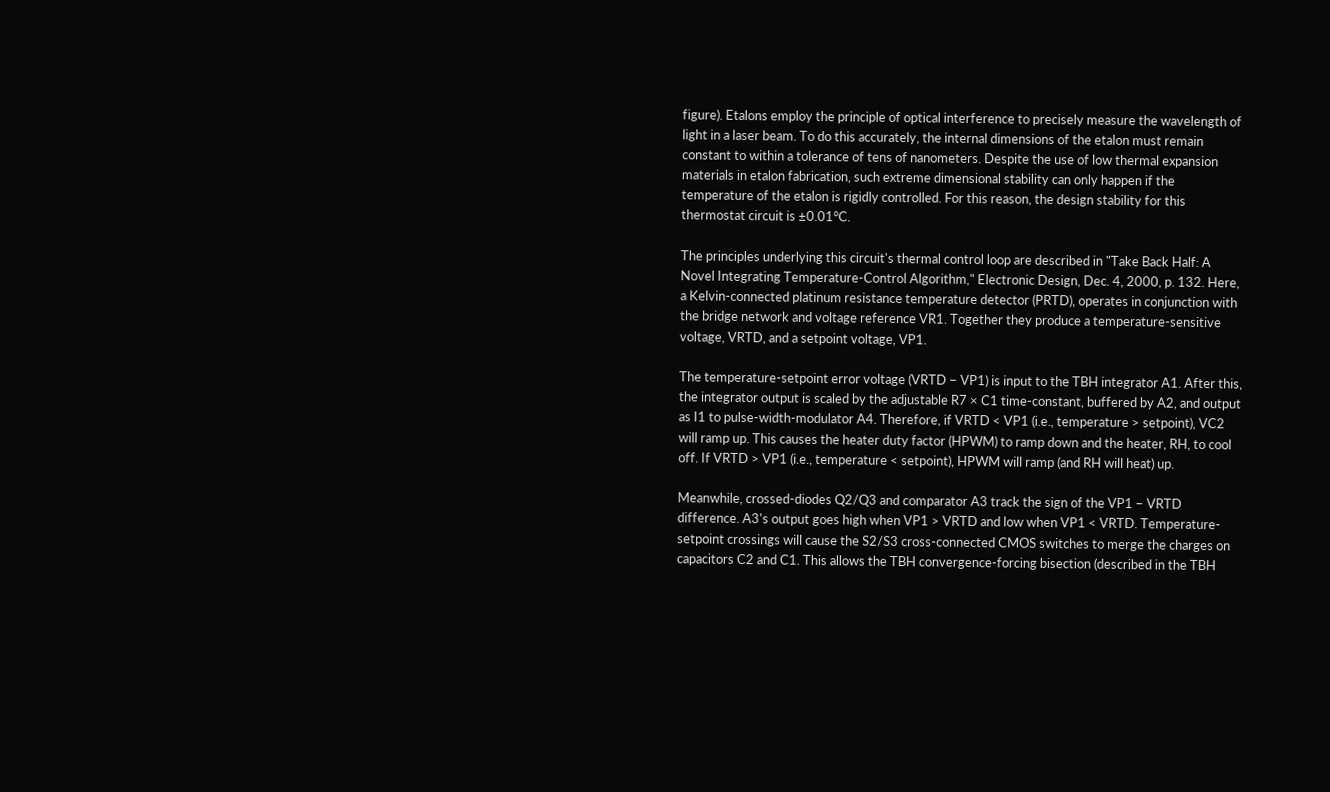figure). Etalons employ the principle of optical interference to precisely measure the wavelength of light in a laser beam. To do this accurately, the internal dimensions of the etalon must remain constant to within a tolerance of tens of nanometers. Despite the use of low thermal expansion materials in etalon fabrication, such extreme dimensional stability can only happen if the temperature of the etalon is rigidly controlled. For this reason, the design stability for this thermostat circuit is ±0.01°C.

The principles underlying this circuit's thermal control loop are described in "Take Back Half: A Novel Integrating Temperature-Control Algorithm," Electronic Design, Dec. 4, 2000, p. 132. Here, a Kelvin-connected platinum resistance temperature detector (PRTD), operates in conjunction with the bridge network and voltage reference VR1. Together they produce a temperature-sensitive voltage, VRTD, and a setpoint voltage, VP1.

The temperature-setpoint error voltage (VRTD − VP1) is input to the TBH integrator A1. After this, the integrator output is scaled by the adjustable R7 × C1 time-constant, buffered by A2, and output as I1 to pulse-width-modulator A4. Therefore, if VRTD < VP1 (i.e., temperature > setpoint), VC2 will ramp up. This causes the heater duty factor (HPWM) to ramp down and the heater, RH, to cool off. If VRTD > VP1 (i.e., temperature < setpoint), HPWM will ramp (and RH will heat) up.

Meanwhile, crossed-diodes Q2/Q3 and comparator A3 track the sign of the VP1 − VRTD difference. A3's output goes high when VP1 > VRTD and low when VP1 < VRTD. Temperature-setpoint crossings will cause the S2/S3 cross-connected CMOS switches to merge the charges on capacitors C2 and C1. This allows the TBH convergence-forcing bisection (described in the TBH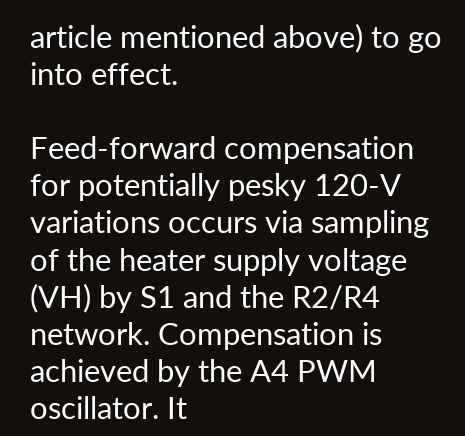article mentioned above) to go into effect.

Feed-forward compensation for potentially pesky 120-V variations occurs via sampling of the heater supply voltage (VH) by S1 and the R2/R4 network. Compensation is achieved by the A4 PWM oscillator. It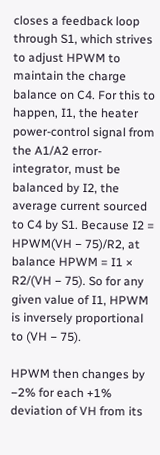closes a feedback loop through S1, which strives to adjust HPWM to maintain the charge balance on C4. For this to happen, I1, the heater power-control signal from the A1/A2 error-integrator, must be balanced by I2, the average current sourced to C4 by S1. Because I2 = HPWM(VH − 75)/R2, at balance HPWM = I1 × R2/(VH − 75). So for any given value of I1, HPWM is inversely proportional to (VH − 75).

HPWM then changes by −2% for each +1% deviation of VH from its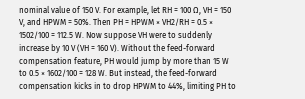nominal value of 150 V. For example, let RH = 100 Ω, VH = 150 V, and HPWM = 50%. Then PH = HPWM × VH2/RH = 0.5 × 1502/100 = 112.5 W. Now suppose VH were to suddenly increase by 10 V (VH = 160 V). Without the feed-forward compensation feature, PH would jump by more than 15 W to 0.5 × 1602/100 = 128 W. But instead, the feed-forward compensation kicks in to drop HPWM to 44%, limiting PH to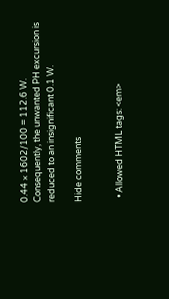0.44 × 1602/100 = 112.6 W. Consequently, the unwanted PH excursion is reduced to an insignificant 0.1 W.

Hide comments


  • Allowed HTML tags: <em>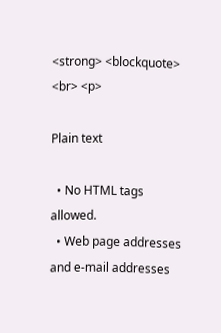<strong> <blockquote> <br> <p>

Plain text

  • No HTML tags allowed.
  • Web page addresses and e-mail addresses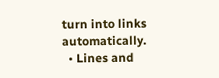turn into links automatically.
  • Lines and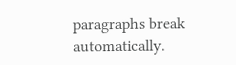paragraphs break automatically.